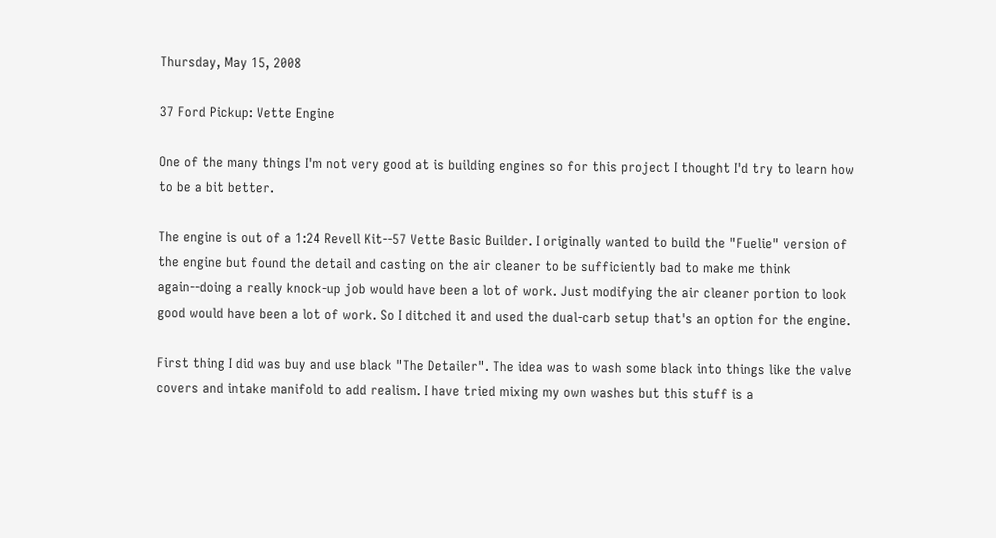Thursday, May 15, 2008

37 Ford Pickup: Vette Engine

One of the many things I'm not very good at is building engines so for this project I thought I'd try to learn how to be a bit better.

The engine is out of a 1:24 Revell Kit--57 Vette Basic Builder. I originally wanted to build the "Fuelie" version of the engine but found the detail and casting on the air cleaner to be sufficiently bad to make me think again--doing a really knock-up job would have been a lot of work. Just modifying the air cleaner portion to look good would have been a lot of work. So I ditched it and used the dual-carb setup that's an option for the engine.

First thing I did was buy and use black "The Detailer". The idea was to wash some black into things like the valve covers and intake manifold to add realism. I have tried mixing my own washes but this stuff is a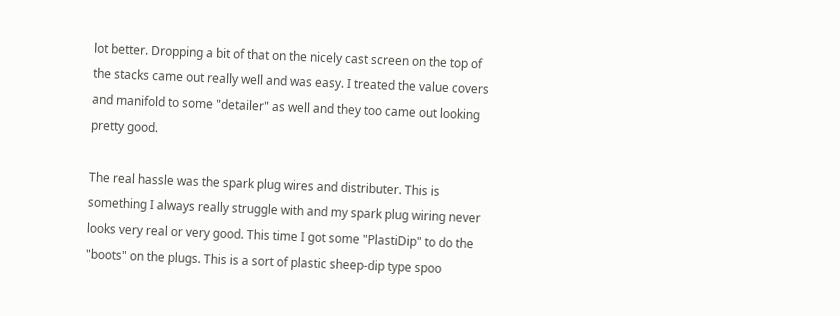lot better. Dropping a bit of that on the nicely cast screen on the top of the stacks came out really well and was easy. I treated the value covers and manifold to some "detailer" as well and they too came out looking pretty good.

The real hassle was the spark plug wires and distributer. This is something I always really struggle with and my spark plug wiring never looks very real or very good. This time I got some "PlastiDip" to do the "boots" on the plugs. This is a sort of plastic sheep-dip type spoo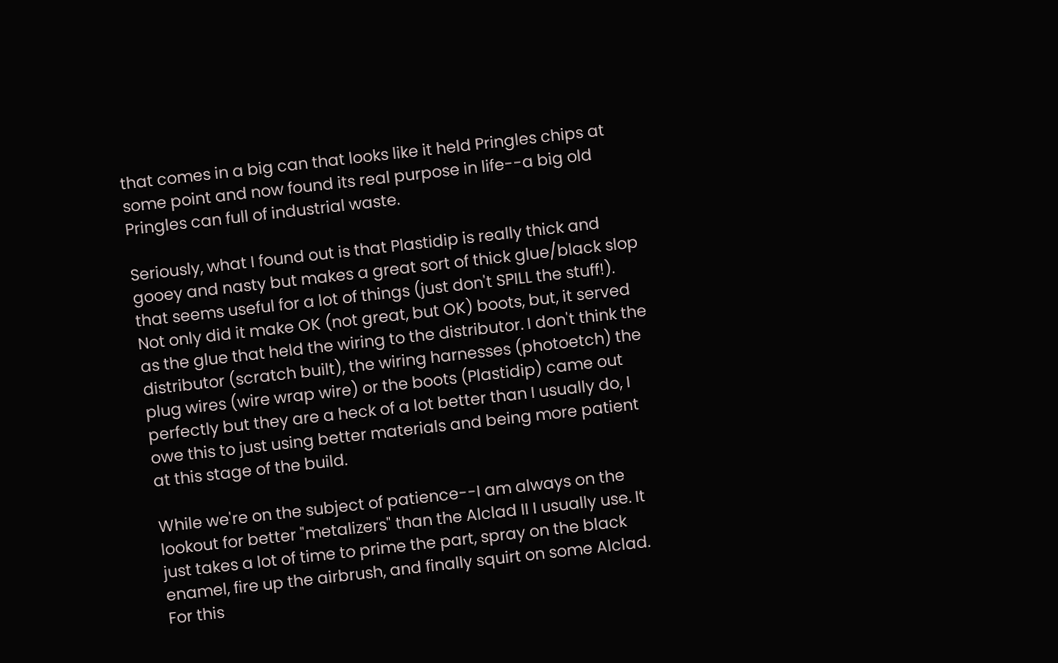that comes in a big can that looks like it held Pringles chips at some point and now found its real purpose in life--a big old Pringles can full of industrial waste.

Seriously, what I found out is that Plastidip is really thick and gooey and nasty but makes a great sort of thick glue/black slop that seems useful for a lot of things (just don't SPILL the stuff!). Not only did it make OK (not great, but OK) boots, but, it served as the glue that held the wiring to the distributor. I don't think the distributor (scratch built), the wiring harnesses (photoetch) the plug wires (wire wrap wire) or the boots (Plastidip) came out perfectly but they are a heck of a lot better than I usually do, I owe this to just using better materials and being more patient at this stage of the build.

While we're on the subject of patience--I am always on the lookout for better "metalizers" than the Alclad II I usually use. It just takes a lot of time to prime the part, spray on the black enamel, fire up the airbrush, and finally squirt on some Alclad. For this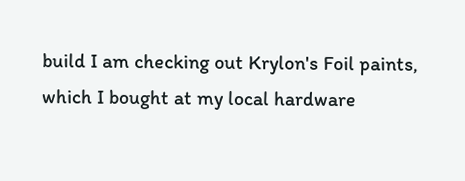build I am checking out Krylon's Foil paints, which I bought at my local hardware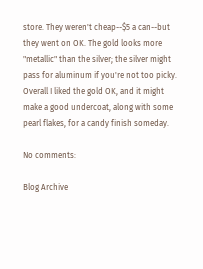store. They weren't cheap--$5 a can--but they went on OK. The gold looks more "metallic" than the silver; the silver might pass for aluminum if you're not too picky. Overall I liked the gold OK, and it might make a good undercoat, along with some pearl flakes, for a candy finish someday.

No comments:

Blog Archive